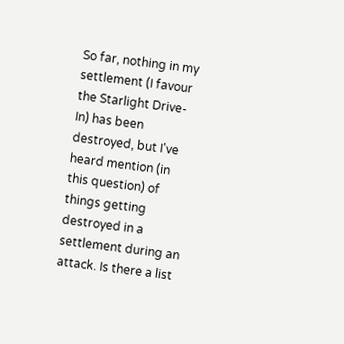So far, nothing in my settlement (I favour the Starlight Drive-In) has been destroyed, but I've heard mention (in this question) of things getting destroyed in a settlement during an attack. Is there a list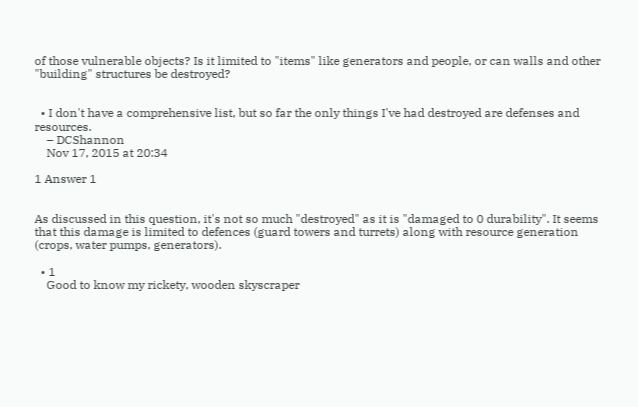of those vulnerable objects? Is it limited to "items" like generators and people, or can walls and other "building" structures be destroyed?


  • I don't have a comprehensive list, but so far the only things I've had destroyed are defenses and resources.
    – DCShannon
    Nov 17, 2015 at 20:34

1 Answer 1


As discussed in this question, it's not so much "destroyed" as it is "damaged to 0 durability". It seems that this damage is limited to defences (guard towers and turrets) along with resource generation (crops, water pumps, generators).

  • 1
    Good to know my rickety, wooden skyscraper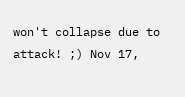won't collapse due to attack! ;) Nov 17,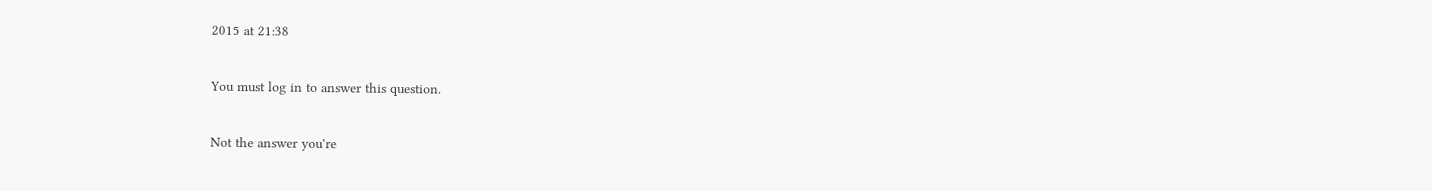2015 at 21:38

You must log in to answer this question.

Not the answer you're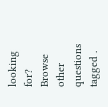looking for? Browse other questions tagged .